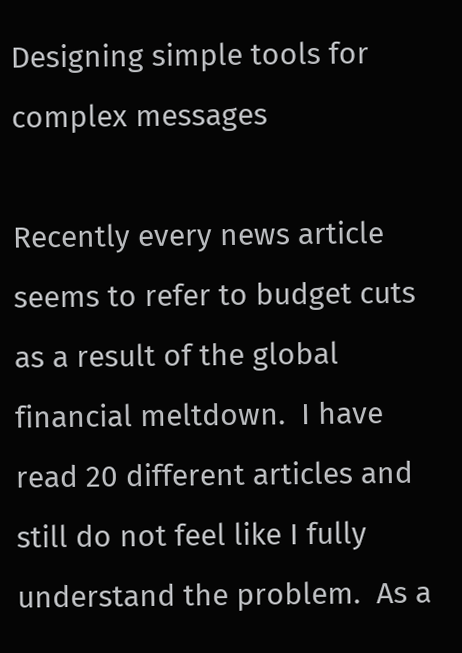Designing simple tools for complex messages

Recently every news article seems to refer to budget cuts as a result of the global financial meltdown.  I have read 20 different articles and still do not feel like I fully understand the problem.  As a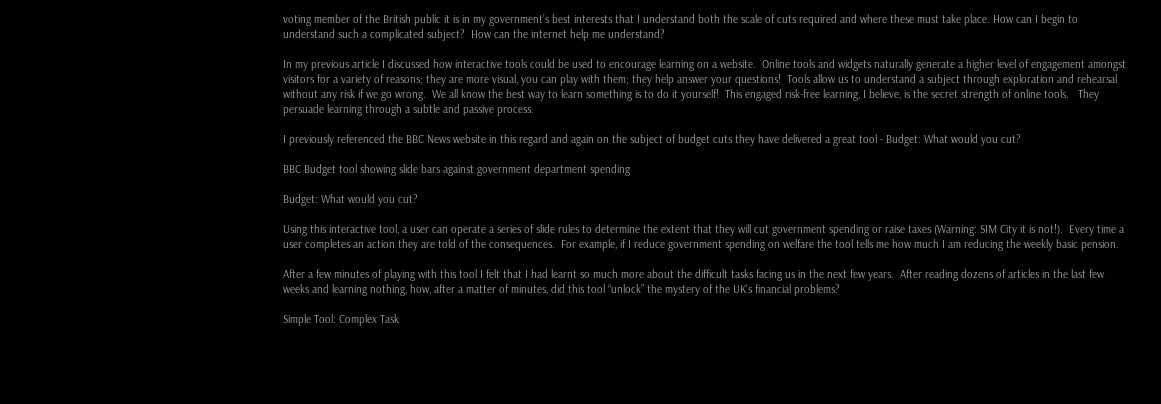voting member of the British public it is in my government’s best interests that I understand both the scale of cuts required and where these must take place. How can I begin to understand such a complicated subject?  How can the internet help me understand?

In my previous article I discussed how interactive tools could be used to encourage learning on a website.  Online tools and widgets naturally generate a higher level of engagement amongst visitors for a variety of reasons; they are more visual, you can play with them; they help answer your questions!  Tools allow us to understand a subject through exploration and rehearsal without any risk if we go wrong.  We all know the best way to learn something is to do it yourself!  This engaged risk-free learning, I believe, is the secret strength of online tools.   They persuade learning through a subtle and passive process.

I previously referenced the BBC News website in this regard and again on the subject of budget cuts they have delivered a great tool - Budget: What would you cut?

BBC Budget tool showing slide bars against government department spending

Budget: What would you cut?

Using this interactive tool, a user can operate a series of slide rules to determine the extent that they will cut government spending or raise taxes (Warning: SIM City it is not!).  Every time a user completes an action they are told of the consequences.  For example, if I reduce government spending on welfare the tool tells me how much I am reducing the weekly basic pension.

After a few minutes of playing with this tool I felt that I had learnt so much more about the difficult tasks facing us in the next few years.  After reading dozens of articles in the last few weeks and learning nothing, how, after a matter of minutes, did this tool “unlock” the mystery of the UK’s financial problems?

Simple Tool: Complex Task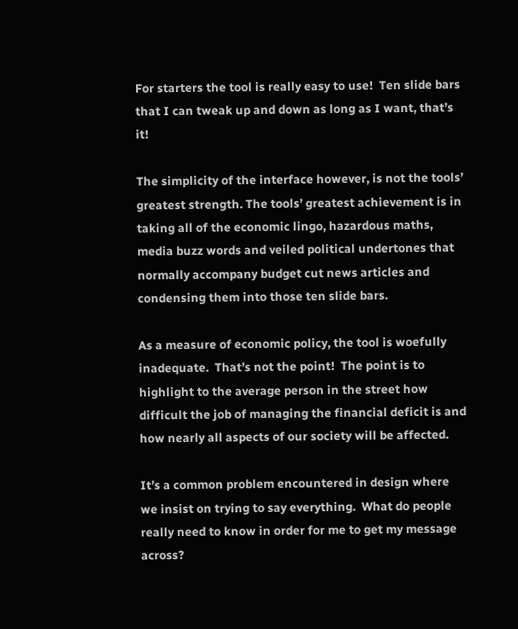For starters the tool is really easy to use!  Ten slide bars that I can tweak up and down as long as I want, that’s it!

The simplicity of the interface however, is not the tools’ greatest strength. The tools’ greatest achievement is in taking all of the economic lingo, hazardous maths, media buzz words and veiled political undertones that normally accompany budget cut news articles and condensing them into those ten slide bars.

As a measure of economic policy, the tool is woefully inadequate.  That’s not the point!  The point is to highlight to the average person in the street how difficult the job of managing the financial deficit is and how nearly all aspects of our society will be affected.

It’s a common problem encountered in design where we insist on trying to say everything.  What do people really need to know in order for me to get my message across?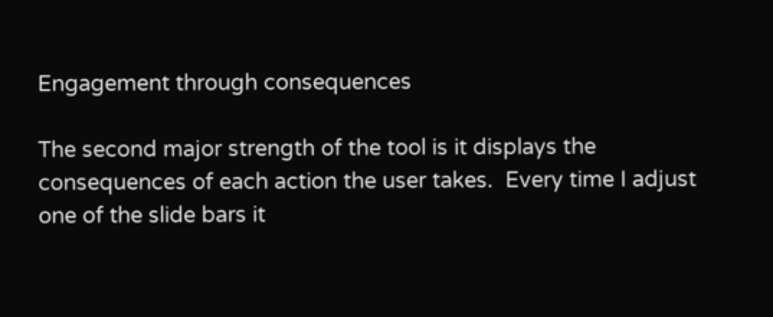Engagement through consequences

The second major strength of the tool is it displays the consequences of each action the user takes.  Every time I adjust one of the slide bars it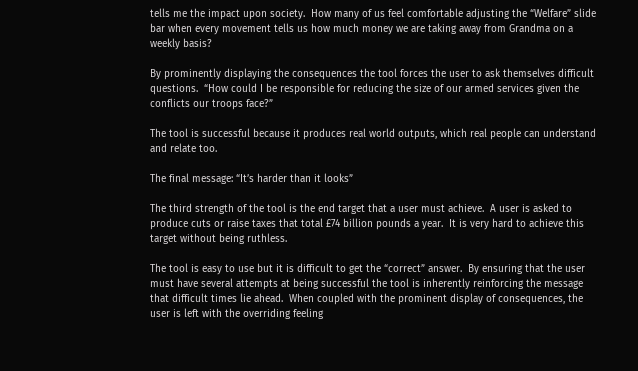tells me the impact upon society.  How many of us feel comfortable adjusting the “Welfare” slide bar when every movement tells us how much money we are taking away from Grandma on a weekly basis?

By prominently displaying the consequences the tool forces the user to ask themselves difficult questions.  “How could I be responsible for reducing the size of our armed services given the conflicts our troops face?”

The tool is successful because it produces real world outputs, which real people can understand and relate too.

The final message: “It’s harder than it looks”

The third strength of the tool is the end target that a user must achieve.  A user is asked to produce cuts or raise taxes that total £74 billion pounds a year.  It is very hard to achieve this target without being ruthless.

The tool is easy to use but it is difficult to get the “correct” answer.  By ensuring that the user must have several attempts at being successful the tool is inherently reinforcing the message that difficult times lie ahead.  When coupled with the prominent display of consequences, the user is left with the overriding feeling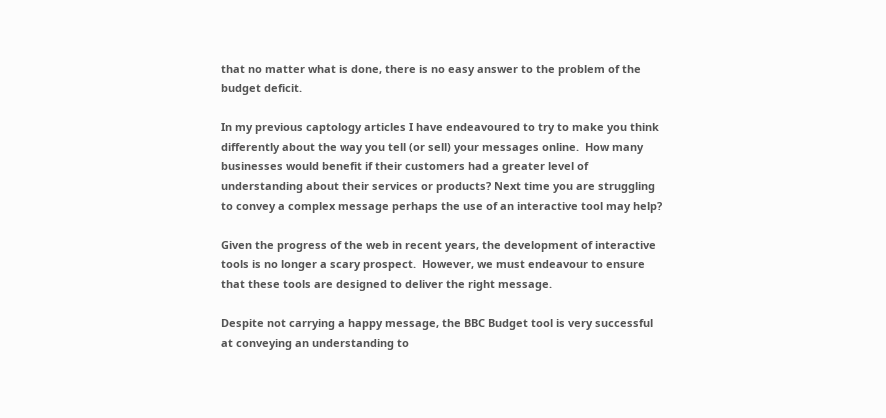that no matter what is done, there is no easy answer to the problem of the budget deficit.

In my previous captology articles I have endeavoured to try to make you think differently about the way you tell (or sell) your messages online.  How many businesses would benefit if their customers had a greater level of understanding about their services or products? Next time you are struggling to convey a complex message perhaps the use of an interactive tool may help?

Given the progress of the web in recent years, the development of interactive tools is no longer a scary prospect.  However, we must endeavour to ensure that these tools are designed to deliver the right message.

Despite not carrying a happy message, the BBC Budget tool is very successful at conveying an understanding to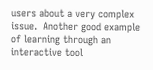users about a very complex issue.  Another good example of learning through an interactive tool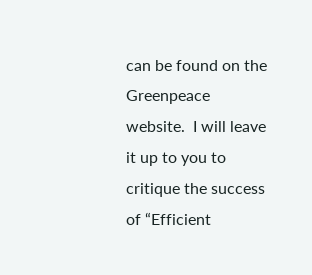can be found on the Greenpeace website.  I will leave it up to you to critique the success of “Efficient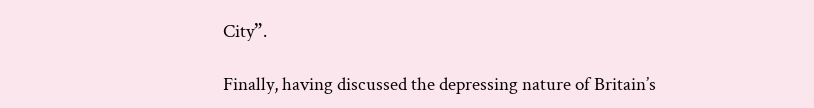City”.

Finally, having discussed the depressing nature of Britain’s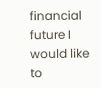financial future I would like to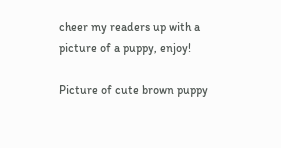cheer my readers up with a picture of a puppy, enjoy!

Picture of cute brown puppy